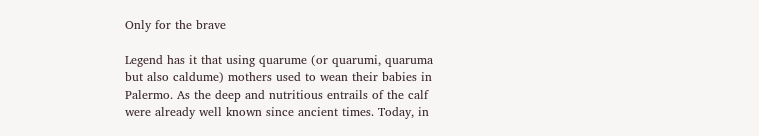Only for the brave

Legend has it that using quarume (or quarumi, quaruma but also caldume) mothers used to wean their babies in Palermo. As the deep and nutritious entrails of the calf were already well known since ancient times. Today, in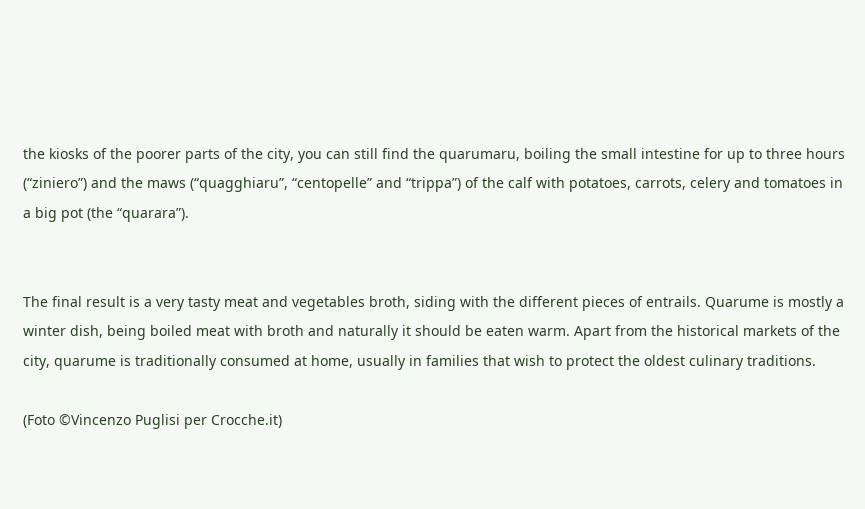the kiosks of the poorer parts of the city, you can still find the quarumaru, boiling the small intestine for up to three hours (“ziniero”) and the maws (“quagghiaru”, “centopelle” and “trippa”) of the calf with potatoes, carrots, celery and tomatoes in a big pot (the “quarara”).


The final result is a very tasty meat and vegetables broth, siding with the different pieces of entrails. Quarume is mostly a winter dish, being boiled meat with broth and naturally it should be eaten warm. Apart from the historical markets of the city, quarume is traditionally consumed at home, usually in families that wish to protect the oldest culinary traditions.

(Foto ©Vincenzo Puglisi per Crocche.it)